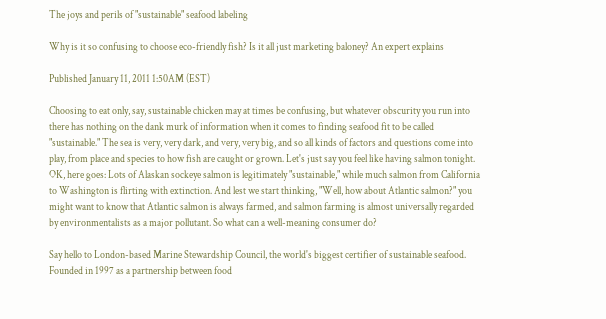The joys and perils of "sustainable" seafood labeling

Why is it so confusing to choose eco-friendly fish? Is it all just marketing baloney? An expert explains

Published January 11, 2011 1:50AM (EST)

Choosing to eat only, say, sustainable chicken may at times be confusing, but whatever obscurity you run into there has nothing on the dank murk of information when it comes to finding seafood fit to be called "sustainable." The sea is very, very dark, and very, very big, and so all kinds of factors and questions come into play, from place and species to how fish are caught or grown. Let's just say you feel like having salmon tonight. OK, here goes: Lots of Alaskan sockeye salmon is legitimately "sustainable," while much salmon from California to Washington is flirting with extinction. And lest we start thinking, "Well, how about Atlantic salmon?" you might want to know that Atlantic salmon is always farmed, and salmon farming is almost universally regarded by environmentalists as a major pollutant. So what can a well-meaning consumer do?

Say hello to London-based Marine Stewardship Council, the world's biggest certifier of sustainable seafood. Founded in 1997 as a partnership between food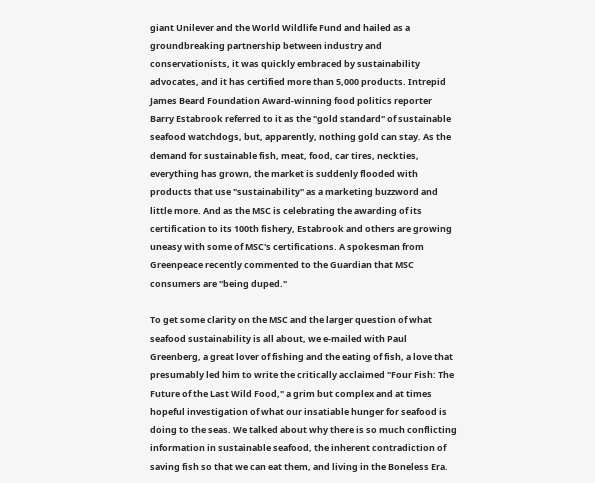giant Unilever and the World Wildlife Fund and hailed as a groundbreaking partnership between industry and conservationists, it was quickly embraced by sustainability advocates, and it has certified more than 5,000 products. Intrepid James Beard Foundation Award-winning food politics reporter Barry Estabrook referred to it as the "gold standard" of sustainable seafood watchdogs, but, apparently, nothing gold can stay. As the demand for sustainable fish, meat, food, car tires, neckties, everything has grown, the market is suddenly flooded with products that use "sustainability" as a marketing buzzword and little more. And as the MSC is celebrating the awarding of its certification to its 100th fishery, Estabrook and others are growing uneasy with some of MSC's certifications. A spokesman from Greenpeace recently commented to the Guardian that MSC consumers are "being duped."

To get some clarity on the MSC and the larger question of what seafood sustainability is all about, we e-mailed with Paul Greenberg, a great lover of fishing and the eating of fish, a love that presumably led him to write the critically acclaimed "Four Fish: The Future of the Last Wild Food," a grim but complex and at times hopeful investigation of what our insatiable hunger for seafood is doing to the seas. We talked about why there is so much conflicting information in sustainable seafood, the inherent contradiction of saving fish so that we can eat them, and living in the Boneless Era.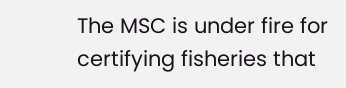The MSC is under fire for certifying fisheries that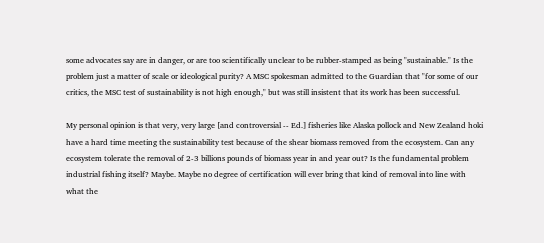some advocates say are in danger, or are too scientifically unclear to be rubber-stamped as being "sustainable." Is the problem just a matter of scale or ideological purity? A MSC spokesman admitted to the Guardian that "for some of our critics, the MSC test of sustainability is not high enough," but was still insistent that its work has been successful.

My personal opinion is that very, very large [and controversial -- Ed.] fisheries like Alaska pollock and New Zealand hoki have a hard time meeting the sustainability test because of the shear biomass removed from the ecosystem. Can any ecosystem tolerate the removal of 2-3 billions pounds of biomass year in and year out? Is the fundamental problem industrial fishing itself? Maybe. Maybe no degree of certification will ever bring that kind of removal into line with what the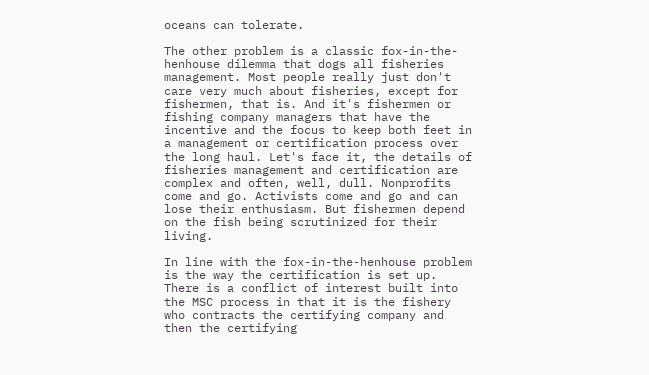oceans can tolerate.

The other problem is a classic fox-in-the-henhouse dilemma that dogs all fisheries management. Most people really just don't care very much about fisheries, except for fishermen, that is. And it's fishermen or fishing company managers that have the incentive and the focus to keep both feet in a management or certification process over the long haul. Let's face it, the details of fisheries management and certification are complex and often, well, dull. Nonprofits come and go. Activists come and go and can lose their enthusiasm. But fishermen depend on the fish being scrutinized for their living.

In line with the fox-in-the-henhouse problem is the way the certification is set up. There is a conflict of interest built into the MSC process in that it is the fishery who contracts the certifying company and then the certifying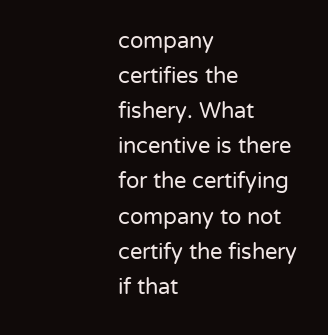company certifies the fishery. What incentive is there for the certifying company to not certify the fishery if that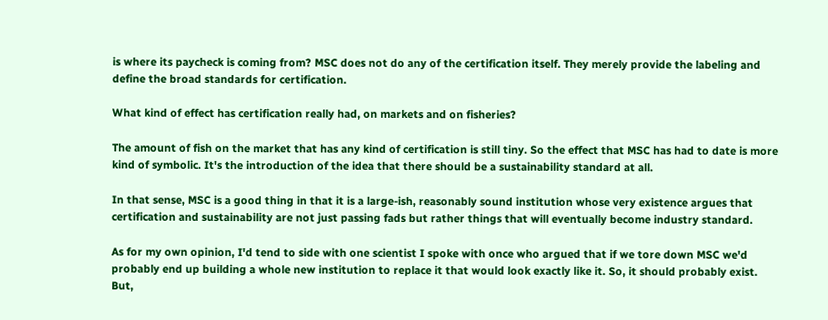is where its paycheck is coming from? MSC does not do any of the certification itself. They merely provide the labeling and define the broad standards for certification.

What kind of effect has certification really had, on markets and on fisheries?

The amount of fish on the market that has any kind of certification is still tiny. So the effect that MSC has had to date is more kind of symbolic. It's the introduction of the idea that there should be a sustainability standard at all.

In that sense, MSC is a good thing in that it is a large-ish, reasonably sound institution whose very existence argues that certification and sustainability are not just passing fads but rather things that will eventually become industry standard.

As for my own opinion, I'd tend to side with one scientist I spoke with once who argued that if we tore down MSC we'd probably end up building a whole new institution to replace it that would look exactly like it. So, it should probably exist. But,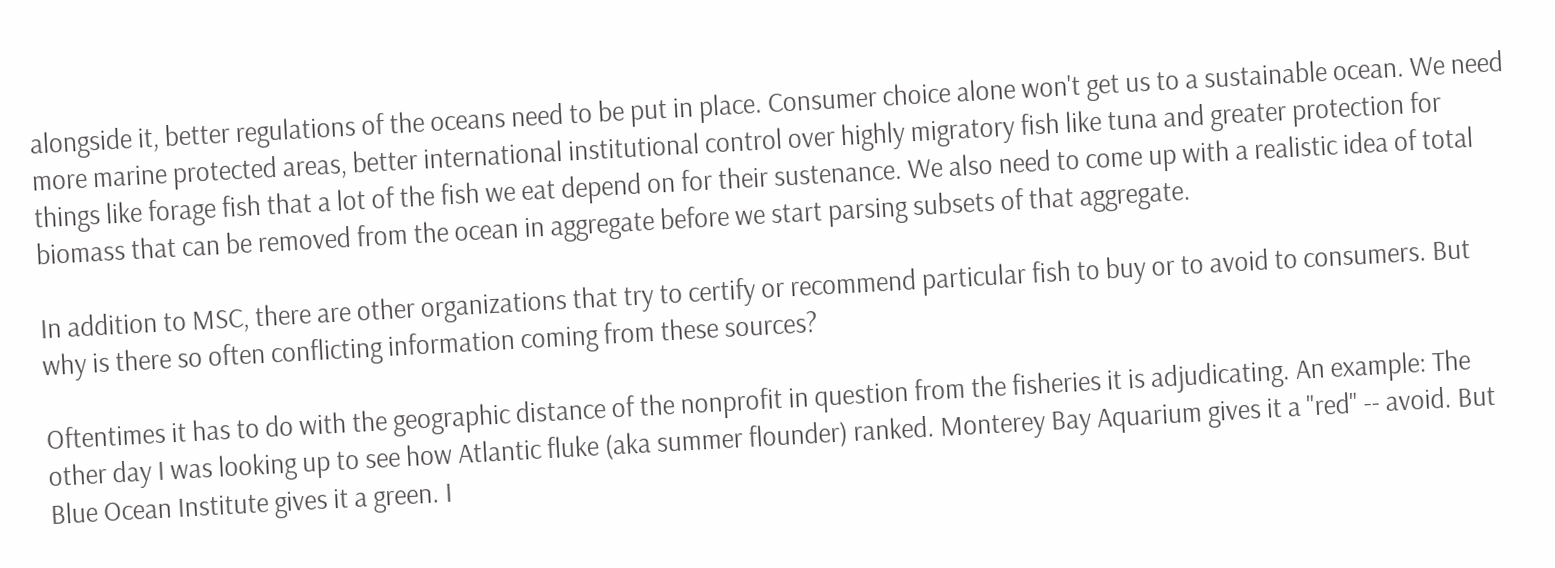alongside it, better regulations of the oceans need to be put in place. Consumer choice alone won't get us to a sustainable ocean. We need more marine protected areas, better international institutional control over highly migratory fish like tuna and greater protection for things like forage fish that a lot of the fish we eat depend on for their sustenance. We also need to come up with a realistic idea of total biomass that can be removed from the ocean in aggregate before we start parsing subsets of that aggregate.

In addition to MSC, there are other organizations that try to certify or recommend particular fish to buy or to avoid to consumers. But why is there so often conflicting information coming from these sources?

Oftentimes it has to do with the geographic distance of the nonprofit in question from the fisheries it is adjudicating. An example: The other day I was looking up to see how Atlantic fluke (aka summer flounder) ranked. Monterey Bay Aquarium gives it a "red" -- avoid. But Blue Ocean Institute gives it a green. I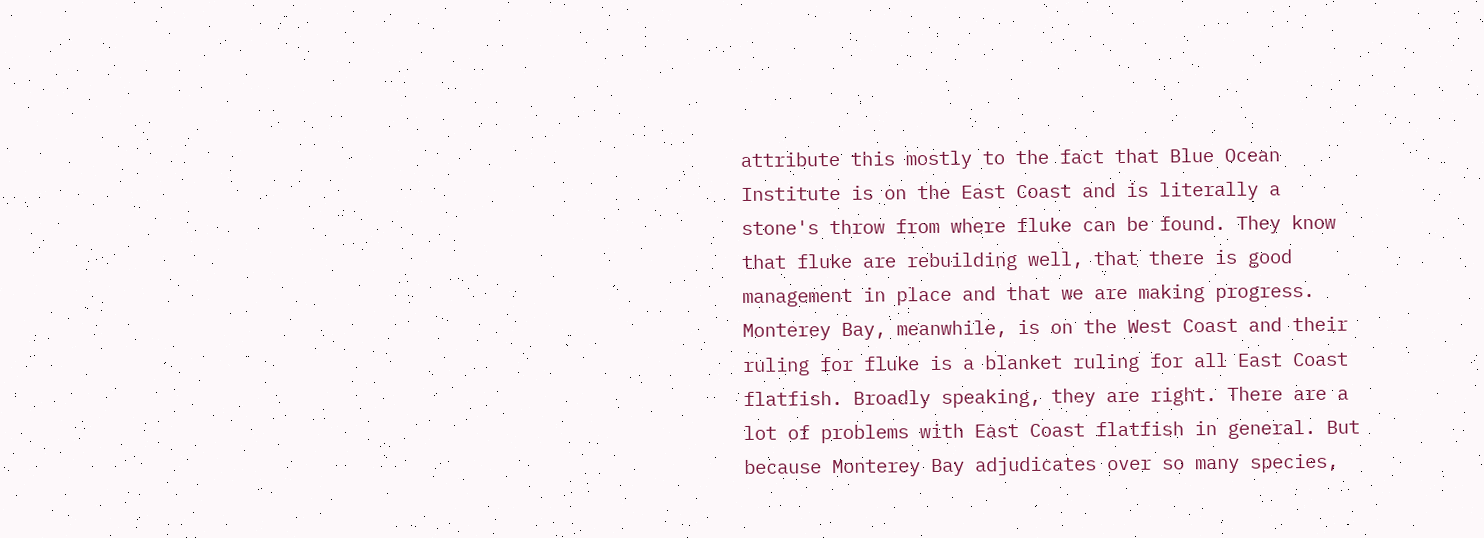attribute this mostly to the fact that Blue Ocean Institute is on the East Coast and is literally a stone's throw from where fluke can be found. They know that fluke are rebuilding well, that there is good management in place and that we are making progress. Monterey Bay, meanwhile, is on the West Coast and their ruling for fluke is a blanket ruling for all East Coast flatfish. Broadly speaking, they are right. There are a lot of problems with East Coast flatfish in general. But because Monterey Bay adjudicates over so many species,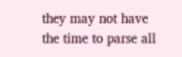they may not have the time to parse all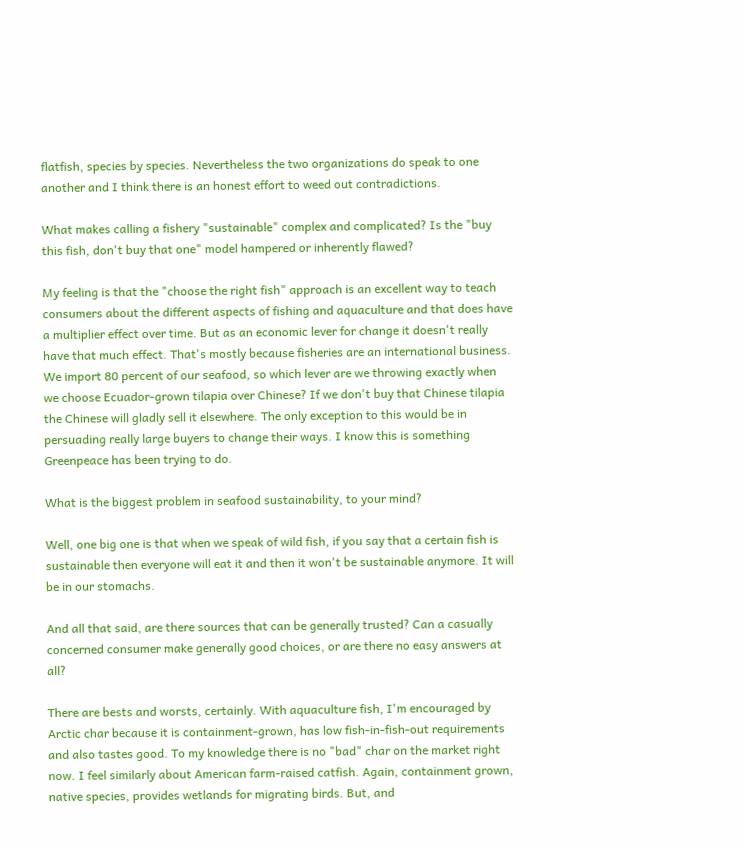flatfish, species by species. Nevertheless the two organizations do speak to one another and I think there is an honest effort to weed out contradictions.

What makes calling a fishery "sustainable" complex and complicated? Is the "buy this fish, don't buy that one" model hampered or inherently flawed?

My feeling is that the "choose the right fish" approach is an excellent way to teach consumers about the different aspects of fishing and aquaculture and that does have a multiplier effect over time. But as an economic lever for change it doesn't really have that much effect. That's mostly because fisheries are an international business. We import 80 percent of our seafood, so which lever are we throwing exactly when we choose Ecuador-grown tilapia over Chinese? If we don't buy that Chinese tilapia the Chinese will gladly sell it elsewhere. The only exception to this would be in persuading really large buyers to change their ways. I know this is something Greenpeace has been trying to do.

What is the biggest problem in seafood sustainability, to your mind?

Well, one big one is that when we speak of wild fish, if you say that a certain fish is sustainable then everyone will eat it and then it won't be sustainable anymore. It will be in our stomachs.

And all that said, are there sources that can be generally trusted? Can a casually concerned consumer make generally good choices, or are there no easy answers at all?

There are bests and worsts, certainly. With aquaculture fish, I'm encouraged by Arctic char because it is containment-grown, has low fish-in-fish-out requirements and also tastes good. To my knowledge there is no "bad" char on the market right now. I feel similarly about American farm-raised catfish. Again, containment grown, native species, provides wetlands for migrating birds. But, and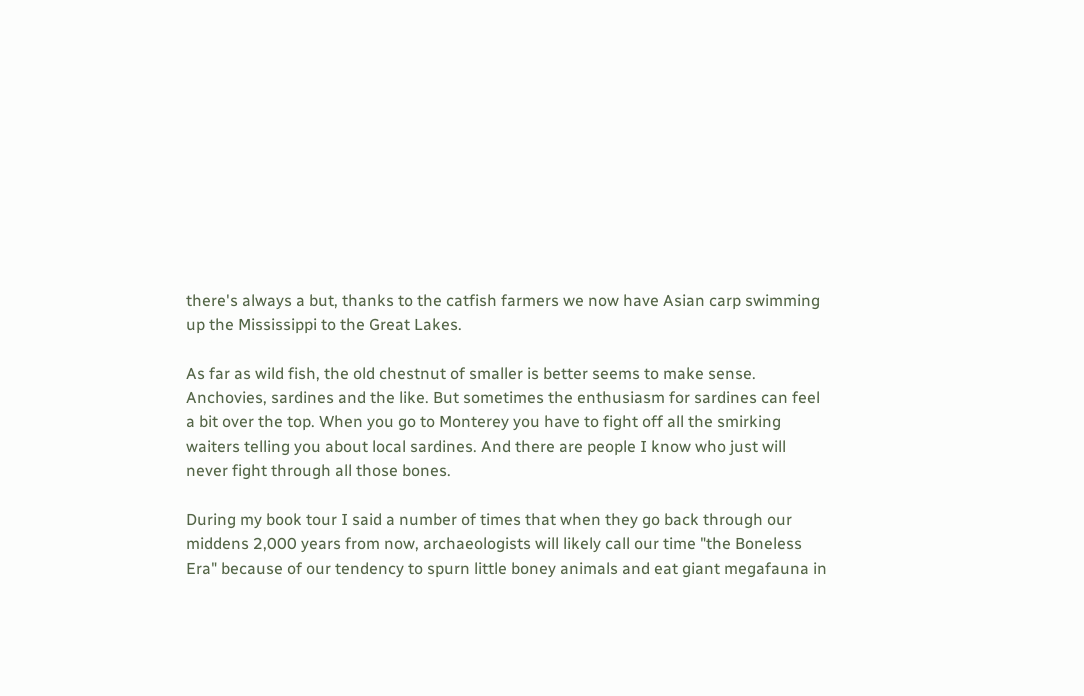there's always a but, thanks to the catfish farmers we now have Asian carp swimming up the Mississippi to the Great Lakes.

As far as wild fish, the old chestnut of smaller is better seems to make sense. Anchovies, sardines and the like. But sometimes the enthusiasm for sardines can feel a bit over the top. When you go to Monterey you have to fight off all the smirking waiters telling you about local sardines. And there are people I know who just will never fight through all those bones.

During my book tour I said a number of times that when they go back through our middens 2,000 years from now, archaeologists will likely call our time "the Boneless Era" because of our tendency to spurn little boney animals and eat giant megafauna in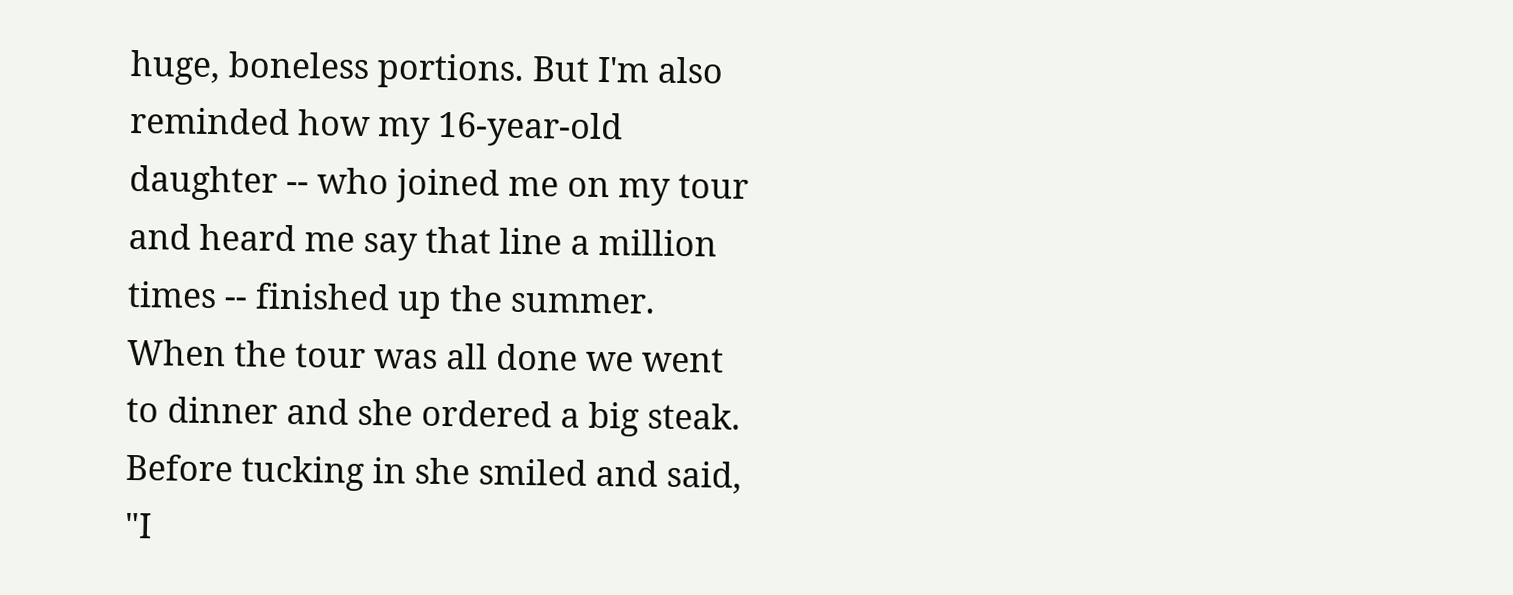huge, boneless portions. But I'm also reminded how my 16-year-old daughter -- who joined me on my tour and heard me say that line a million times -- finished up the summer. When the tour was all done we went to dinner and she ordered a big steak. Before tucking in she smiled and said, "I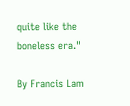quite like the boneless era."

By Francis Lam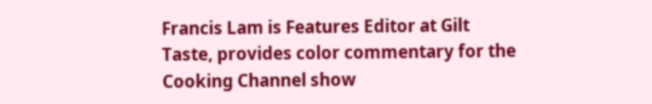Francis Lam is Features Editor at Gilt Taste, provides color commentary for the Cooking Channel show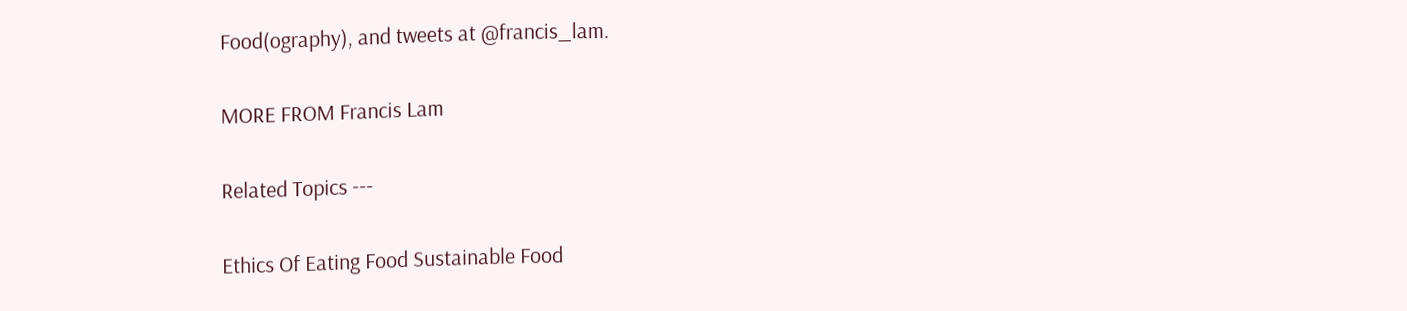Food(ography), and tweets at @francis_lam.

MORE FROM Francis Lam

Related Topics ---

Ethics Of Eating Food Sustainable Food